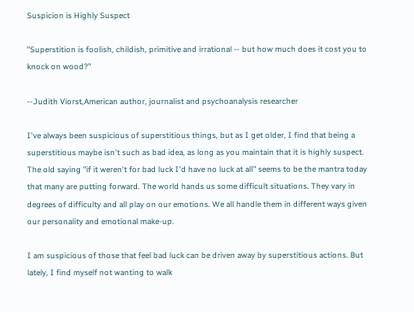Suspicion is Highly Suspect

"Superstition is foolish, childish, primitive and irrational -- but how much does it cost you to knock on wood?"

--Judith Viorst,American author, journalist and psychoanalysis researcher

I've always been suspicious of superstitious things, but as I get older, I find that being a superstitious maybe isn't such as bad idea, as long as you maintain that it is highly suspect. The old saying "if it weren't for bad luck I'd have no luck at all" seems to be the mantra today that many are putting forward. The world hands us some difficult situations. They vary in degrees of difficulty and all play on our emotions. We all handle them in different ways given our personality and emotional make-up.

I am suspicious of those that feel bad luck can be driven away by superstitious actions. But lately, I find myself not wanting to walk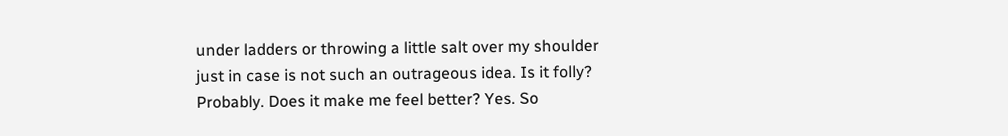under ladders or throwing a little salt over my shoulder just in case is not such an outrageous idea. Is it folly? Probably. Does it make me feel better? Yes. So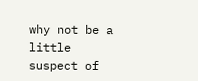why not be a little suspect of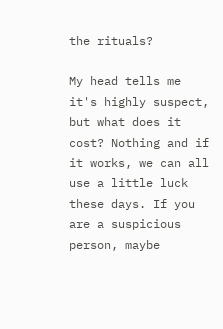the rituals?

My head tells me it's highly suspect, but what does it cost? Nothing and if it works, we can all use a little luck these days. If you are a suspicious person, maybe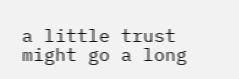a little trust might go a long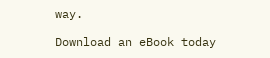way.

Download an eBook today